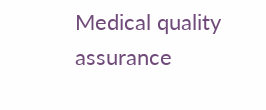Medical quality assurance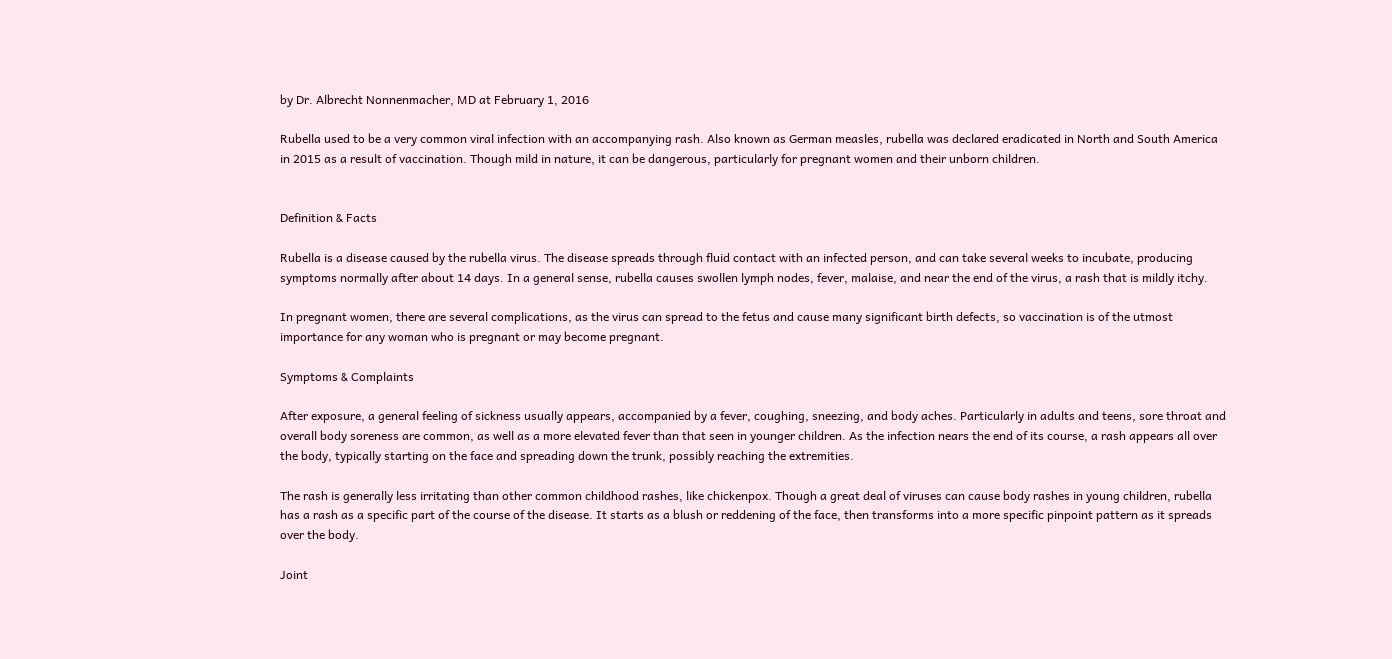by Dr. Albrecht Nonnenmacher, MD at February 1, 2016

Rubella used to be a very common viral infection with an accompanying rash. Also known as German measles, rubella was declared eradicated in North and South America in 2015 as a result of vaccination. Though mild in nature, it can be dangerous, particularly for pregnant women and their unborn children.


Definition & Facts

Rubella is a disease caused by the rubella virus. The disease spreads through fluid contact with an infected person, and can take several weeks to incubate, producing symptoms normally after about 14 days. In a general sense, rubella causes swollen lymph nodes, fever, malaise, and near the end of the virus, a rash that is mildly itchy.

In pregnant women, there are several complications, as the virus can spread to the fetus and cause many significant birth defects, so vaccination is of the utmost importance for any woman who is pregnant or may become pregnant.

Symptoms & Complaints

After exposure, a general feeling of sickness usually appears, accompanied by a fever, coughing, sneezing, and body aches. Particularly in adults and teens, sore throat and overall body soreness are common, as well as a more elevated fever than that seen in younger children. As the infection nears the end of its course, a rash appears all over the body, typically starting on the face and spreading down the trunk, possibly reaching the extremities.

The rash is generally less irritating than other common childhood rashes, like chickenpox. Though a great deal of viruses can cause body rashes in young children, rubella has a rash as a specific part of the course of the disease. It starts as a blush or reddening of the face, then transforms into a more specific pinpoint pattern as it spreads over the body.

Joint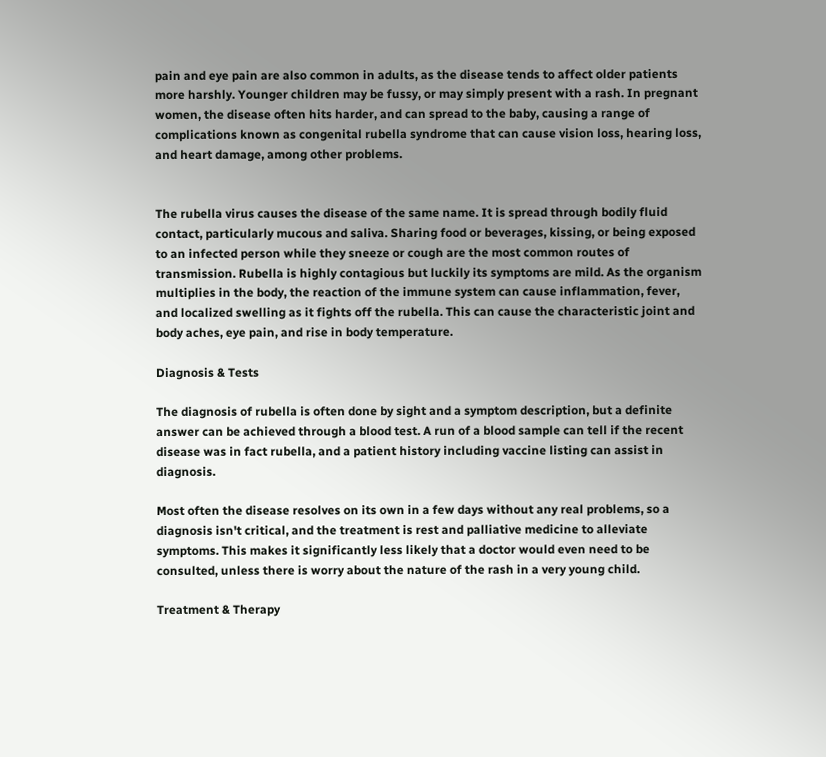pain and eye pain are also common in adults, as the disease tends to affect older patients more harshly. Younger children may be fussy, or may simply present with a rash. In pregnant women, the disease often hits harder, and can spread to the baby, causing a range of complications known as congenital rubella syndrome that can cause vision loss, hearing loss, and heart damage, among other problems.


The rubella virus causes the disease of the same name. It is spread through bodily fluid contact, particularly mucous and saliva. Sharing food or beverages, kissing, or being exposed to an infected person while they sneeze or cough are the most common routes of transmission. Rubella is highly contagious but luckily its symptoms are mild. As the organism multiplies in the body, the reaction of the immune system can cause inflammation, fever, and localized swelling as it fights off the rubella. This can cause the characteristic joint and body aches, eye pain, and rise in body temperature.

Diagnosis & Tests

The diagnosis of rubella is often done by sight and a symptom description, but a definite answer can be achieved through a blood test. A run of a blood sample can tell if the recent disease was in fact rubella, and a patient history including vaccine listing can assist in diagnosis.

Most often the disease resolves on its own in a few days without any real problems, so a diagnosis isn't critical, and the treatment is rest and palliative medicine to alleviate symptoms. This makes it significantly less likely that a doctor would even need to be consulted, unless there is worry about the nature of the rash in a very young child.

Treatment & Therapy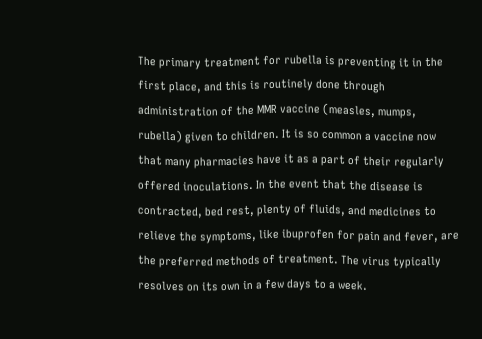The primary treatment for rubella is preventing it in the first place, and this is routinely done through administration of the MMR vaccine (measles, mumps, rubella) given to children. It is so common a vaccine now that many pharmacies have it as a part of their regularly offered inoculations. In the event that the disease is contracted, bed rest, plenty of fluids, and medicines to relieve the symptoms, like ibuprofen for pain and fever, are the preferred methods of treatment. The virus typically resolves on its own in a few days to a week.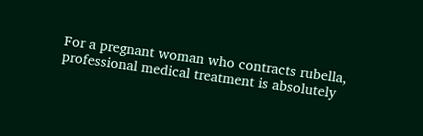For a pregnant woman who contracts rubella, professional medical treatment is absolutely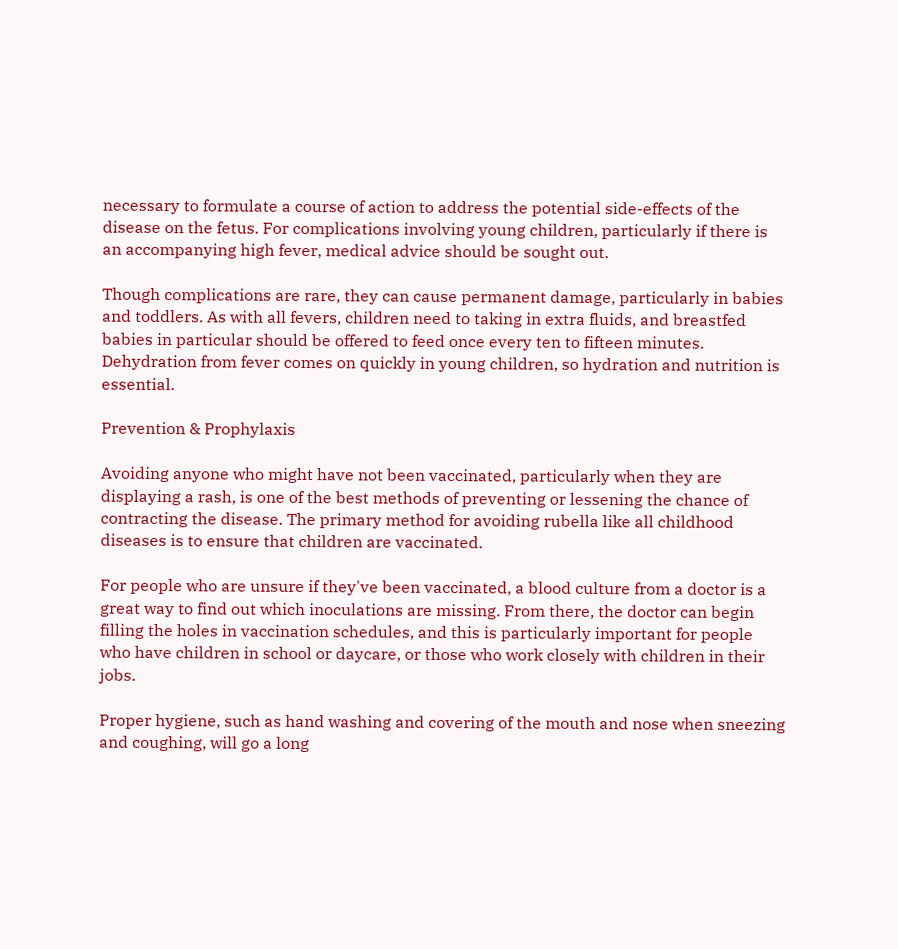necessary to formulate a course of action to address the potential side-effects of the disease on the fetus. For complications involving young children, particularly if there is an accompanying high fever, medical advice should be sought out.

Though complications are rare, they can cause permanent damage, particularly in babies and toddlers. As with all fevers, children need to taking in extra fluids, and breastfed babies in particular should be offered to feed once every ten to fifteen minutes. Dehydration from fever comes on quickly in young children, so hydration and nutrition is essential.

Prevention & Prophylaxis

Avoiding anyone who might have not been vaccinated, particularly when they are displaying a rash, is one of the best methods of preventing or lessening the chance of contracting the disease. The primary method for avoiding rubella like all childhood diseases is to ensure that children are vaccinated.

For people who are unsure if they've been vaccinated, a blood culture from a doctor is a great way to find out which inoculations are missing. From there, the doctor can begin filling the holes in vaccination schedules, and this is particularly important for people who have children in school or daycare, or those who work closely with children in their jobs.

Proper hygiene, such as hand washing and covering of the mouth and nose when sneezing and coughing, will go a long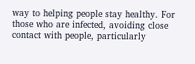way to helping people stay healthy. For those who are infected, avoiding close contact with people, particularly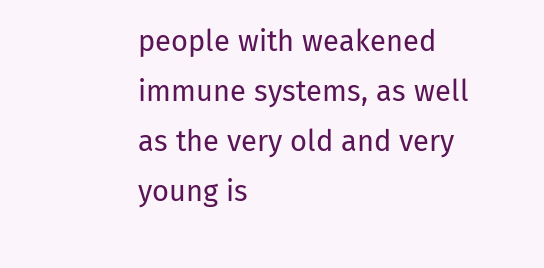people with weakened immune systems, as well as the very old and very young is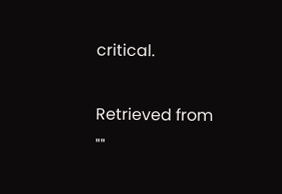critical.

Retrieved from ""